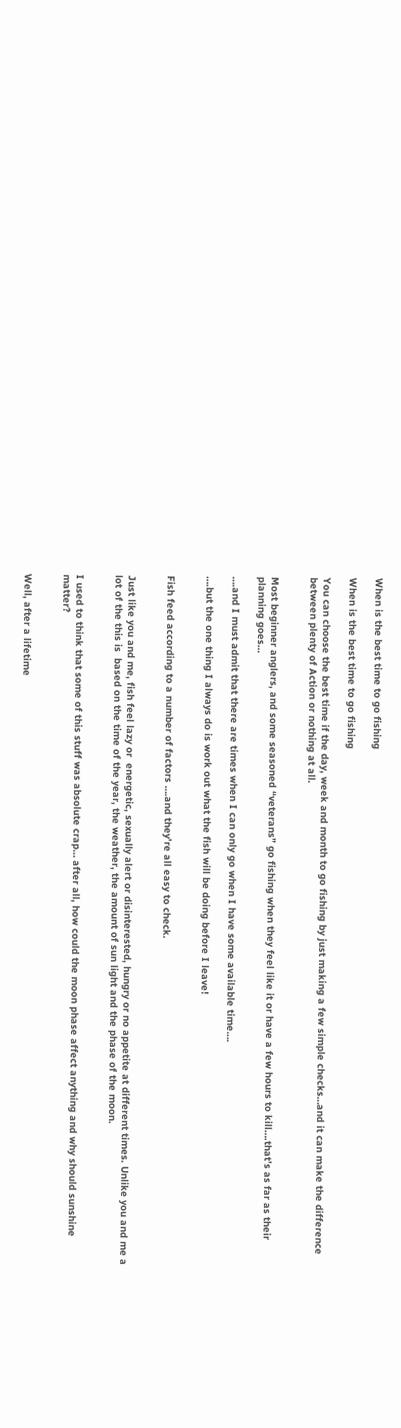When is the best time to go fishing

When is the best time to go fishing

You can choose the best time if the day, week and month to go fishing by just making a few simple checks…and it can make the difference between plenty of Action or nothing at all.


Most beginner anglers, and some seasoned “veterans” go fishing when they feel like it or have a few hours to kill….that’s as far as their planning goes…

….and I must admit that there are times when I can only go when I have some available time….

….but the one thing I always do is work out what the fish will be doing before I leave!


Fish feed according to a number of factors ….and they’re all easy to check.


Just like you and me, fish feel lazy or  energetic, sexually alert or disinterested, hungry or no appetite at different times. Unlike you and me a lot of the this is  based on the time of the year, the weather, the amount of sun light and the phase of the moon.


I used to think that some of this stuff was absolute crap… after all, how could the moon phase affect anything and why should sunshine matter?


Well, after a lifetime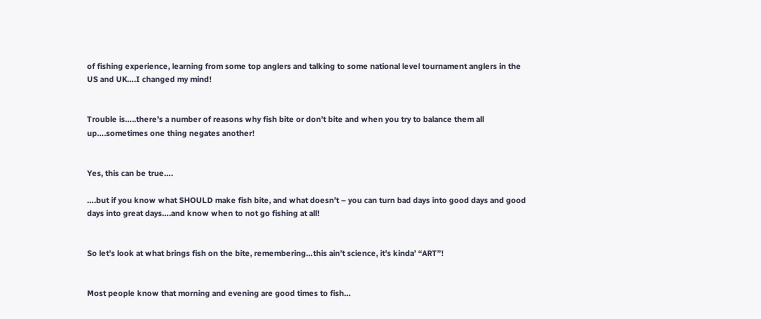of fishing experience, learning from some top anglers and talking to some national level tournament anglers in the US and UK….I changed my mind!


Trouble is…..there’s a number of reasons why fish bite or don’t bite and when you try to balance them all up….sometimes one thing negates another!


Yes, this can be true….

….but if you know what SHOULD make fish bite, and what doesn’t – you can turn bad days into good days and good days into great days….and know when to not go fishing at all!


So let’s look at what brings fish on the bite, remembering…this ain’t science, it’s kinda’ “ART”!


Most people know that morning and evening are good times to fish…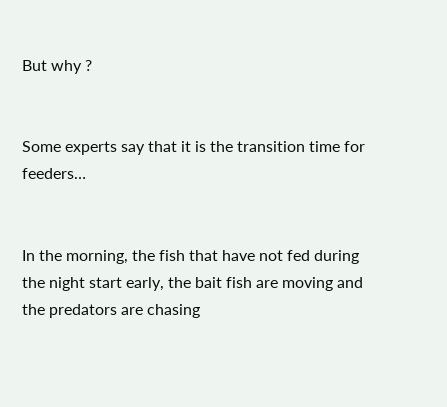But why ?


Some experts say that it is the transition time for feeders…


In the morning, the fish that have not fed during the night start early, the bait fish are moving and the predators are chasing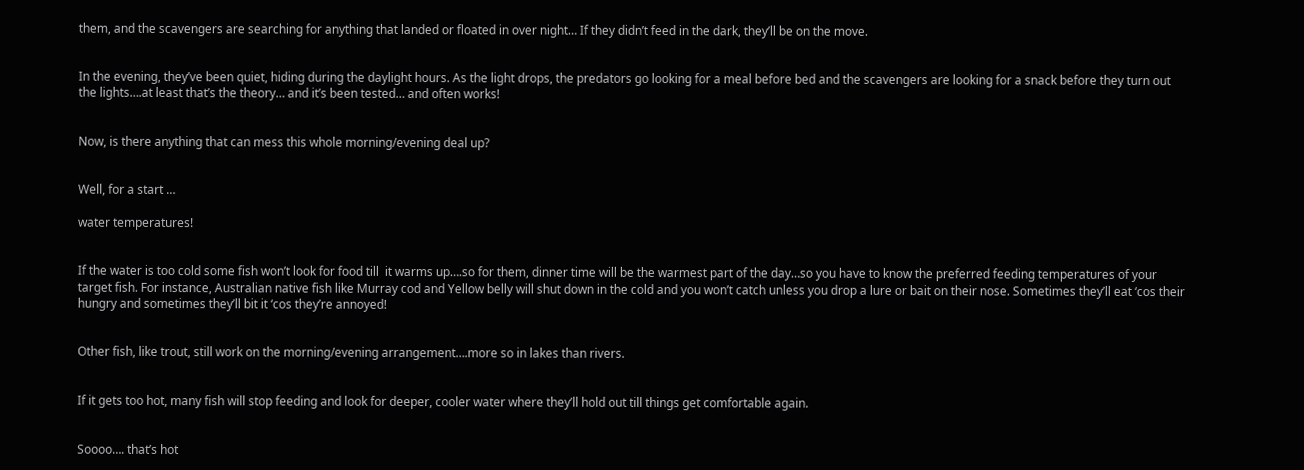them, and the scavengers are searching for anything that landed or floated in over night… If they didn’t feed in the dark, they’ll be on the move.


In the evening, they’ve been quiet, hiding during the daylight hours. As the light drops, the predators go looking for a meal before bed and the scavengers are looking for a snack before they turn out the lights….at least that’s the theory… and it’s been tested… and often works!


Now, is there anything that can mess this whole morning/evening deal up?


Well, for a start …

water temperatures!


If the water is too cold some fish won’t look for food till  it warms up….so for them, dinner time will be the warmest part of the day…so you have to know the preferred feeding temperatures of your target fish. For instance, Australian native fish like Murray cod and Yellow belly will shut down in the cold and you won’t catch unless you drop a lure or bait on their nose. Sometimes they’ll eat ‘cos their hungry and sometimes they’ll bit it ‘cos they’re annoyed!


Other fish, like trout, still work on the morning/evening arrangement….more so in lakes than rivers.


If it gets too hot, many fish will stop feeding and look for deeper, cooler water where they’ll hold out till things get comfortable again.


Soooo…. that’s hot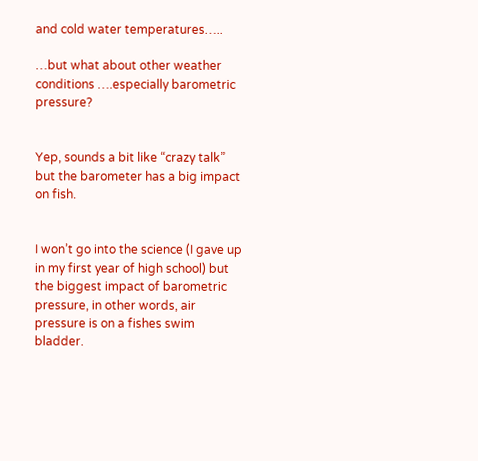and cold water temperatures…..

…but what about other weather conditions ….especially barometric pressure?


Yep, sounds a bit like “crazy talk” but the barometer has a big impact on fish.


I won’t go into the science (I gave up in my first year of high school) but the biggest impact of barometric pressure, in other words, air pressure is on a fishes swim bladder.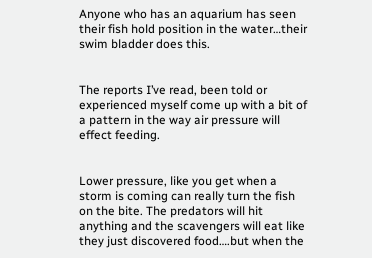Anyone who has an aquarium has seen their fish hold position in the water…their swim bladder does this.


The reports I’ve read, been told or experienced myself come up with a bit of a pattern in the way air pressure will effect feeding.


Lower pressure, like you get when a storm is coming can really turn the fish on the bite. The predators will hit anything and the scavengers will eat like they just discovered food….but when the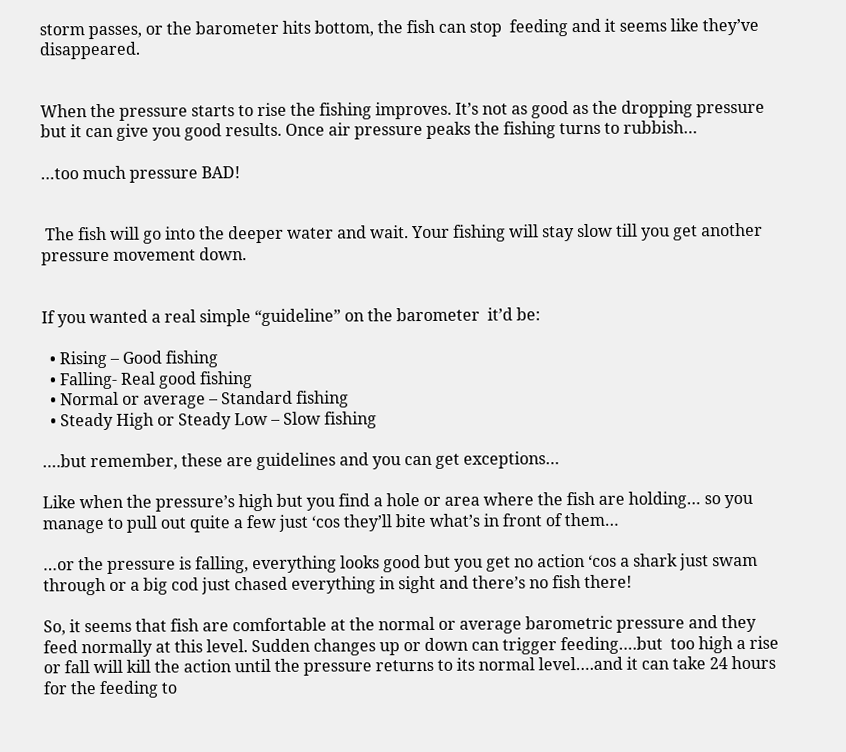storm passes, or the barometer hits bottom, the fish can stop  feeding and it seems like they’ve disappeared.


When the pressure starts to rise the fishing improves. It’s not as good as the dropping pressure but it can give you good results. Once air pressure peaks the fishing turns to rubbish…

…too much pressure BAD!


 The fish will go into the deeper water and wait. Your fishing will stay slow till you get another pressure movement down.


If you wanted a real simple “guideline” on the barometer  it’d be:

  • Rising – Good fishing
  • Falling- Real good fishing
  • Normal or average – Standard fishing
  • Steady High or Steady Low – Slow fishing

….but remember, these are guidelines and you can get exceptions…

Like when the pressure’s high but you find a hole or area where the fish are holding… so you manage to pull out quite a few just ‘cos they’ll bite what’s in front of them…

…or the pressure is falling, everything looks good but you get no action ‘cos a shark just swam through or a big cod just chased everything in sight and there’s no fish there!

So, it seems that fish are comfortable at the normal or average barometric pressure and they feed normally at this level. Sudden changes up or down can trigger feeding….but  too high a rise or fall will kill the action until the pressure returns to its normal level….and it can take 24 hours for the feeding to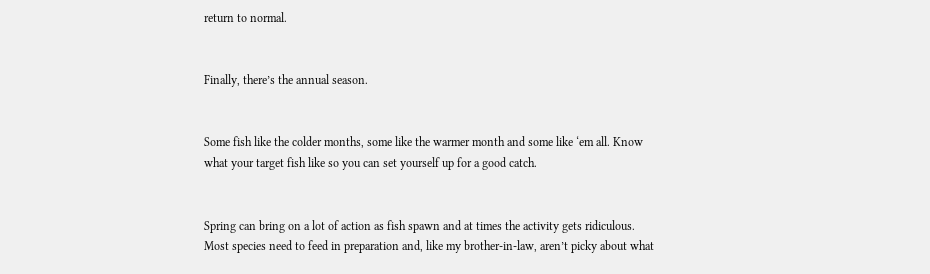return to normal.


Finally, there’s the annual season.


Some fish like the colder months, some like the warmer month and some like ‘em all. Know what your target fish like so you can set yourself up for a good catch.


Spring can bring on a lot of action as fish spawn and at times the activity gets ridiculous. Most species need to feed in preparation and, like my brother-in-law, aren’t picky about what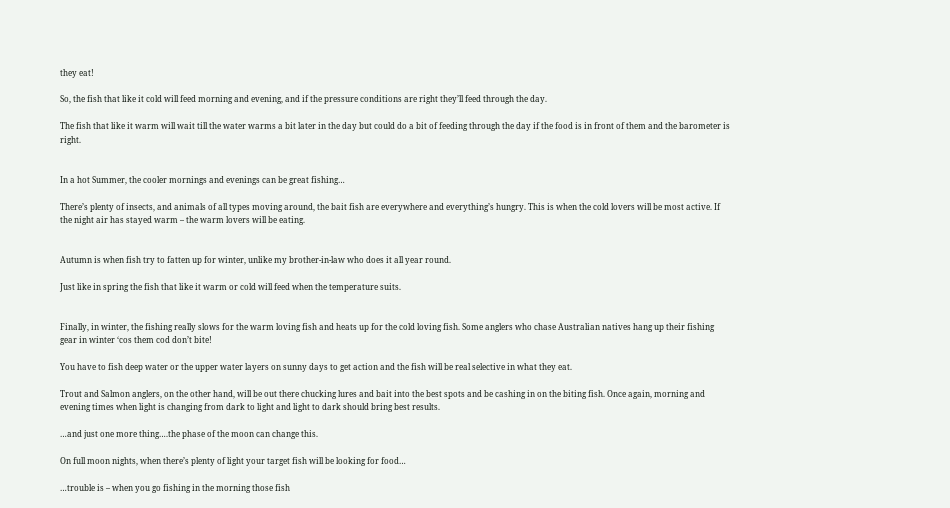they eat!

So, the fish that like it cold will feed morning and evening, and if the pressure conditions are right they’ll feed through the day.

The fish that like it warm will wait till the water warms a bit later in the day but could do a bit of feeding through the day if the food is in front of them and the barometer is right.


In a hot Summer, the cooler mornings and evenings can be great fishing…

There’s plenty of insects, and animals of all types moving around, the bait fish are everywhere and everything’s hungry. This is when the cold lovers will be most active. If the night air has stayed warm – the warm lovers will be eating.


Autumn is when fish try to fatten up for winter, unlike my brother-in-law who does it all year round.

Just like in spring the fish that like it warm or cold will feed when the temperature suits.


Finally, in winter, the fishing really slows for the warm loving fish and heats up for the cold loving fish. Some anglers who chase Australian natives hang up their fishing gear in winter ‘cos them cod don’t bite!

You have to fish deep water or the upper water layers on sunny days to get action and the fish will be real selective in what they eat.

Trout and Salmon anglers, on the other hand, will be out there chucking lures and bait into the best spots and be cashing in on the biting fish. Once again, morning and evening times when light is changing from dark to light and light to dark should bring best results.

…and just one more thing….the phase of the moon can change this.

On full moon nights, when there’s plenty of light your target fish will be looking for food…

…trouble is – when you go fishing in the morning those fish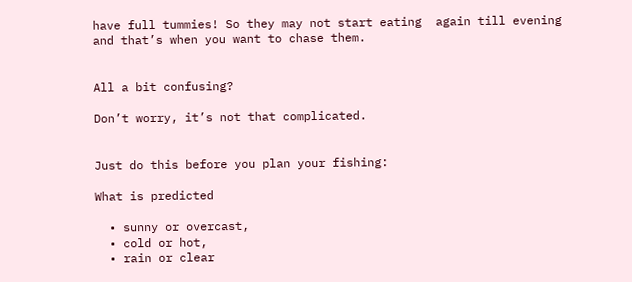have full tummies! So they may not start eating  again till evening and that’s when you want to chase them.


All a bit confusing?

Don’t worry, it’s not that complicated.


Just do this before you plan your fishing:

What is predicted

  • sunny or overcast,
  • cold or hot,
  • rain or clear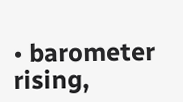• barometer rising,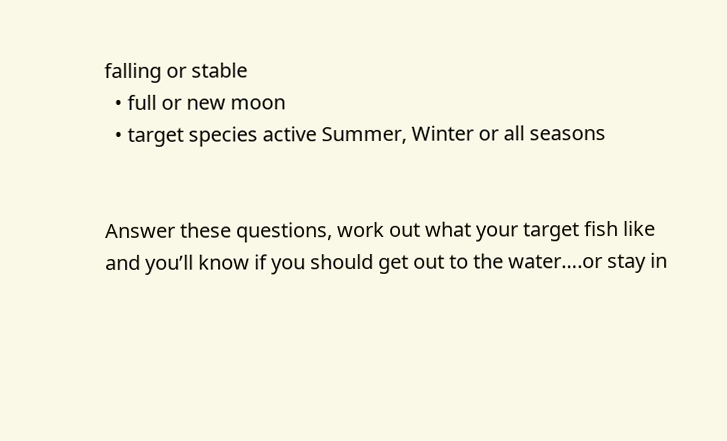falling or stable
  • full or new moon
  • target species active Summer, Winter or all seasons


Answer these questions, work out what your target fish like and you’ll know if you should get out to the water….or stay in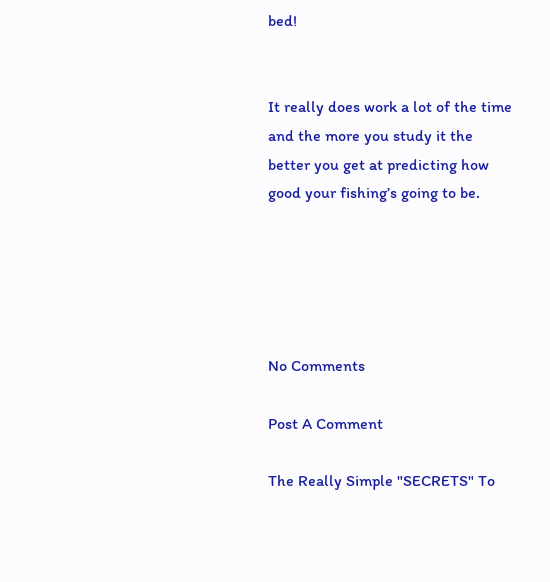bed!


It really does work a lot of the time and the more you study it the better you get at predicting how good your fishing’s going to be.





No Comments

Post A Comment

The Really Simple "SECRETS" To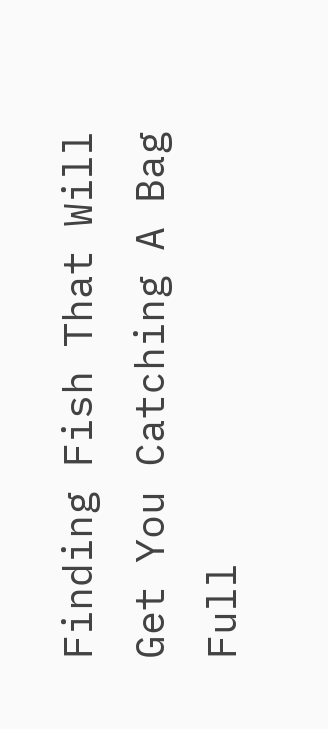Finding Fish That Will Get You Catching A Bag Full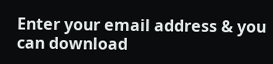Enter your email address & you can download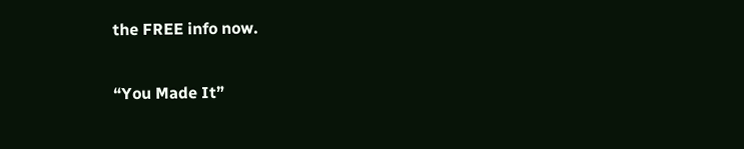the FREE info now.

“You Made It”